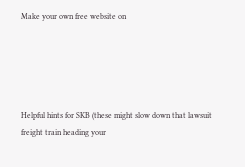Make your own free website on





Helpful hints for SKB (these might slow down that lawsuit freight train heading your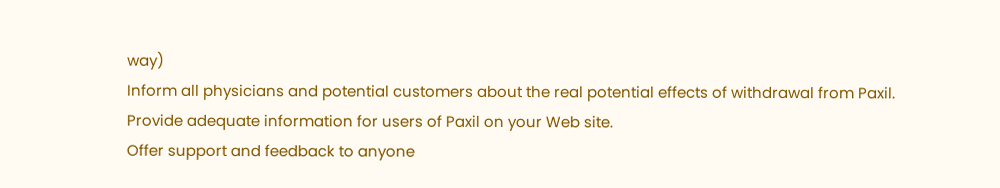way)
Inform all physicians and potential customers about the real potential effects of withdrawal from Paxil.
Provide adequate information for users of Paxil on your Web site.
Offer support and feedback to anyone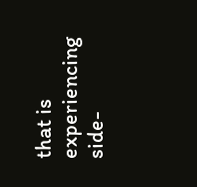that is experiencing side-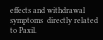effects and withdrawal symptoms  directly related to Paxil.